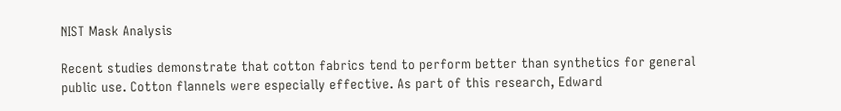NIST Mask Analysis

Recent studies demonstrate that cotton fabrics tend to perform better than synthetics for general public use. Cotton flannels were especially effective. As part of this research, Edward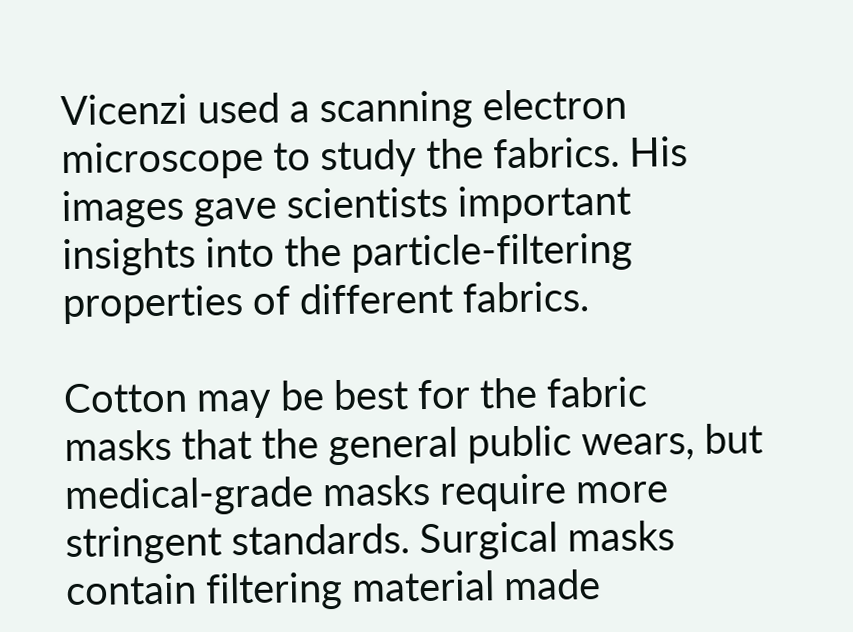Vicenzi used a scanning electron microscope to study the fabrics. His images gave scientists important insights into the particle-filtering properties of different fabrics.

Cotton may be best for the fabric masks that the general public wears, but medical-grade masks require more stringent standards. Surgical masks contain filtering material made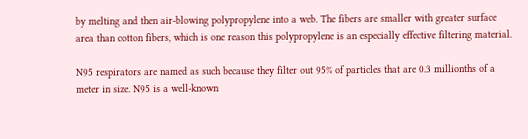by melting and then air-blowing polypropylene into a web. The fibers are smaller with greater surface area than cotton fibers, which is one reason this polypropylene is an especially effective filtering material.

N95 respirators are named as such because they filter out 95% of particles that are 0.3 millionths of a meter in size. N95 is a well-known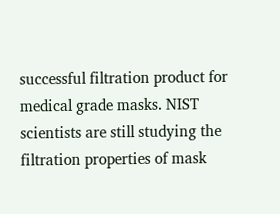successful filtration product for medical grade masks. NIST scientists are still studying the filtration properties of mask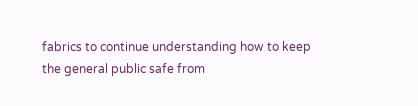fabrics to continue understanding how to keep the general public safe from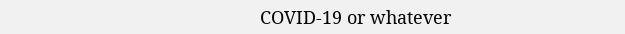COVID-19 or whatever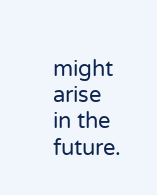might arise in the future.